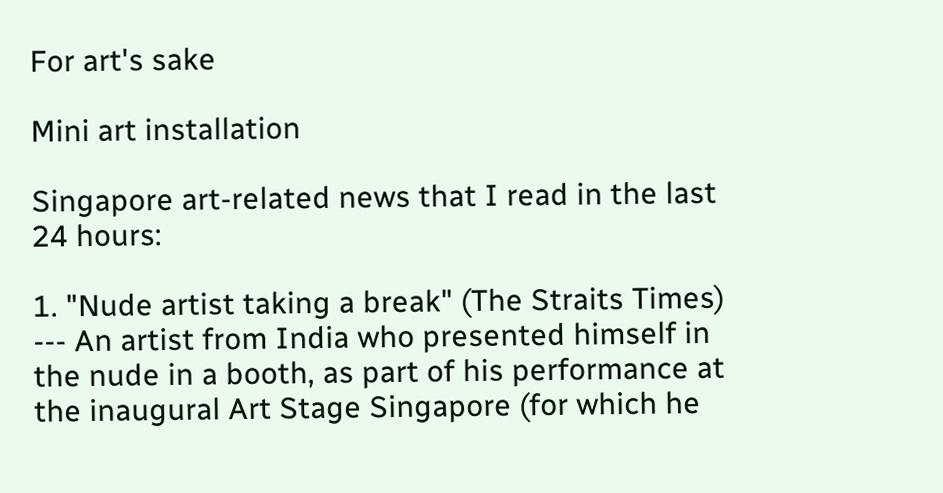For art's sake

Mini art installation

Singapore art-related news that I read in the last 24 hours:

1. "Nude artist taking a break" (The Straits Times) --- An artist from India who presented himself in the nude in a booth, as part of his performance at the inaugural Art Stage Singapore (for which he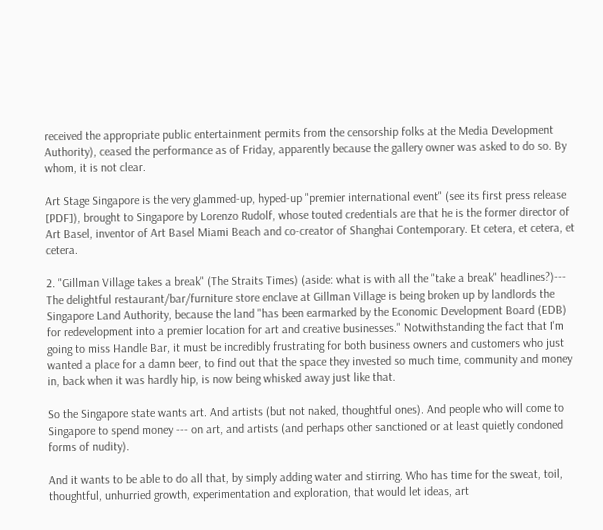received the appropriate public entertainment permits from the censorship folks at the Media Development Authority), ceased the performance as of Friday, apparently because the gallery owner was asked to do so. By whom, it is not clear.

Art Stage Singapore is the very glammed-up, hyped-up "premier international event" (see its first press release [PDF]), brought to Singapore by Lorenzo Rudolf, whose touted credentials are that he is the former director of Art Basel, inventor of Art Basel Miami Beach and co-creator of Shanghai Contemporary. Et cetera, et cetera, et cetera.

2. "Gillman Village takes a break" (The Straits Times) (aside: what is with all the "take a break" headlines?)--- The delightful restaurant/bar/furniture store enclave at Gillman Village is being broken up by landlords the Singapore Land Authority, because the land "has been earmarked by the Economic Development Board (EDB) for redevelopment into a premier location for art and creative businesses." Notwithstanding the fact that I'm going to miss Handle Bar, it must be incredibly frustrating for both business owners and customers who just wanted a place for a damn beer, to find out that the space they invested so much time, community and money in, back when it was hardly hip, is now being whisked away just like that.

So the Singapore state wants art. And artists (but not naked, thoughtful ones). And people who will come to Singapore to spend money --- on art, and artists (and perhaps other sanctioned or at least quietly condoned forms of nudity).

And it wants to be able to do all that, by simply adding water and stirring. Who has time for the sweat, toil, thoughtful, unhurried growth, experimentation and exploration, that would let ideas, art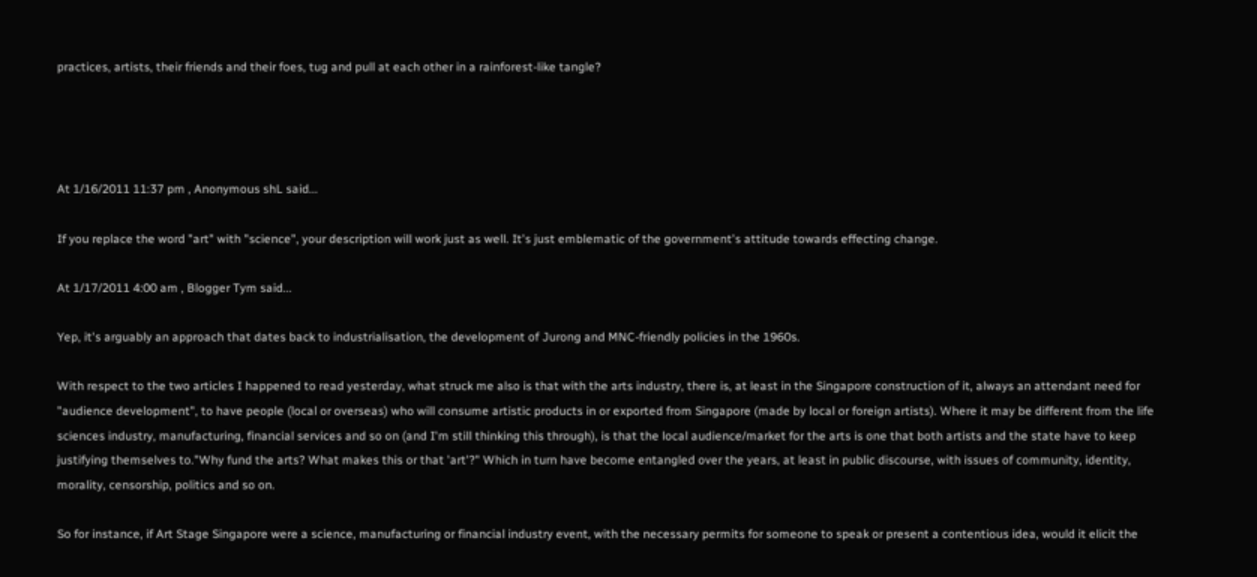practices, artists, their friends and their foes, tug and pull at each other in a rainforest-like tangle?




At 1/16/2011 11:37 pm , Anonymous shL said...

If you replace the word "art" with "science", your description will work just as well. It's just emblematic of the government's attitude towards effecting change.

At 1/17/2011 4:00 am , Blogger Tym said...

Yep, it's arguably an approach that dates back to industrialisation, the development of Jurong and MNC-friendly policies in the 1960s.

With respect to the two articles I happened to read yesterday, what struck me also is that with the arts industry, there is, at least in the Singapore construction of it, always an attendant need for "audience development", to have people (local or overseas) who will consume artistic products in or exported from Singapore (made by local or foreign artists). Where it may be different from the life sciences industry, manufacturing, financial services and so on (and I'm still thinking this through), is that the local audience/market for the arts is one that both artists and the state have to keep justifying themselves to."Why fund the arts? What makes this or that 'art'?" Which in turn have become entangled over the years, at least in public discourse, with issues of community, identity, morality, censorship, politics and so on.

So for instance, if Art Stage Singapore were a science, manufacturing or financial industry event, with the necessary permits for someone to speak or present a contentious idea, would it elicit the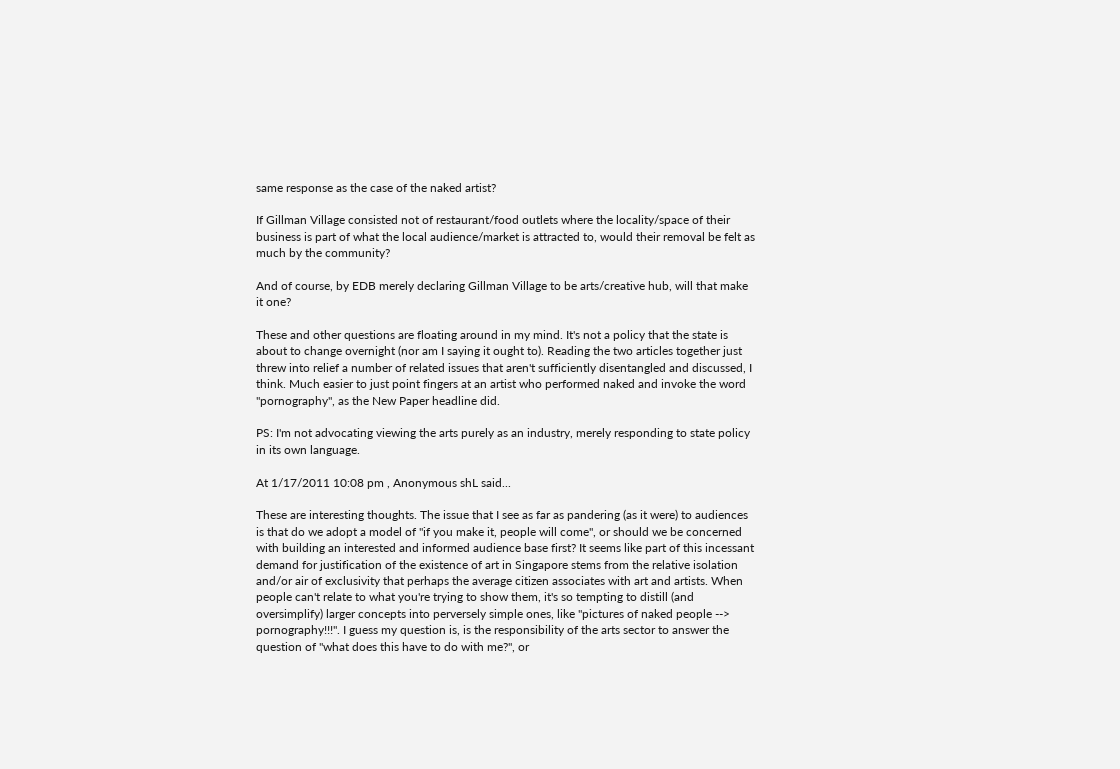same response as the case of the naked artist?

If Gillman Village consisted not of restaurant/food outlets where the locality/space of their business is part of what the local audience/market is attracted to, would their removal be felt as much by the community?

And of course, by EDB merely declaring Gillman Village to be arts/creative hub, will that make it one?

These and other questions are floating around in my mind. It's not a policy that the state is about to change overnight (nor am I saying it ought to). Reading the two articles together just threw into relief a number of related issues that aren't sufficiently disentangled and discussed, I think. Much easier to just point fingers at an artist who performed naked and invoke the word "pornography", as the New Paper headline did.

PS: I'm not advocating viewing the arts purely as an industry, merely responding to state policy in its own language.

At 1/17/2011 10:08 pm , Anonymous shL said...

These are interesting thoughts. The issue that I see as far as pandering (as it were) to audiences is that do we adopt a model of "if you make it, people will come", or should we be concerned with building an interested and informed audience base first? It seems like part of this incessant demand for justification of the existence of art in Singapore stems from the relative isolation and/or air of exclusivity that perhaps the average citizen associates with art and artists. When people can't relate to what you're trying to show them, it's so tempting to distill (and oversimplify) larger concepts into perversely simple ones, like "pictures of naked people --> pornography!!!". I guess my question is, is the responsibility of the arts sector to answer the question of "what does this have to do with me?", or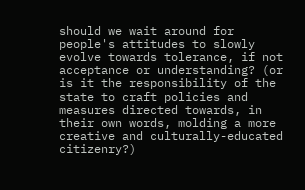should we wait around for people's attitudes to slowly evolve towards tolerance, if not acceptance or understanding? (or is it the responsibility of the state to craft policies and measures directed towards, in their own words, molding a more creative and culturally-educated citizenry?)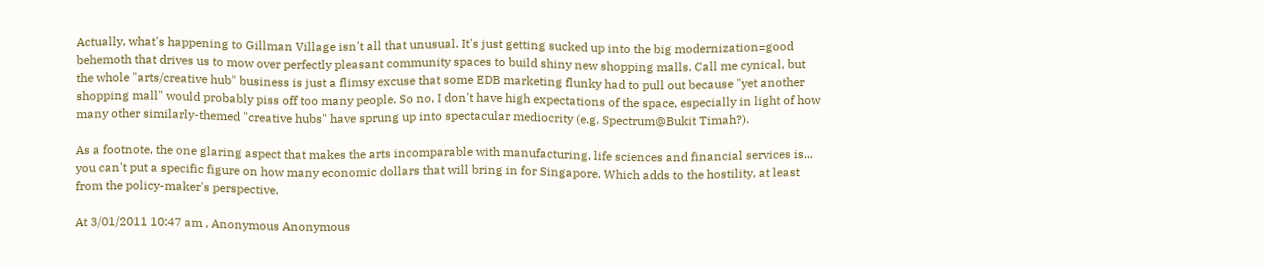Actually, what's happening to Gillman Village isn't all that unusual. It's just getting sucked up into the big modernization=good behemoth that drives us to mow over perfectly pleasant community spaces to build shiny new shopping malls. Call me cynical, but the whole "arts/creative hub" business is just a flimsy excuse that some EDB marketing flunky had to pull out because "yet another shopping mall" would probably piss off too many people. So no, I don't have high expectations of the space, especially in light of how many other similarly-themed "creative hubs" have sprung up into spectacular mediocrity (e.g. Spectrum@Bukit Timah?).

As a footnote, the one glaring aspect that makes the arts incomparable with manufacturing, life sciences and financial services is... you can't put a specific figure on how many economic dollars that will bring in for Singapore. Which adds to the hostility, at least from the policy-maker's perspective.

At 3/01/2011 10:47 am , Anonymous Anonymous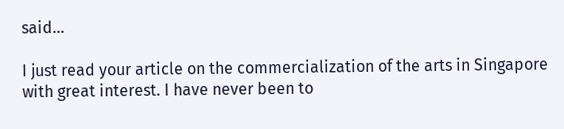said...

I just read your article on the commercialization of the arts in Singapore with great interest. I have never been to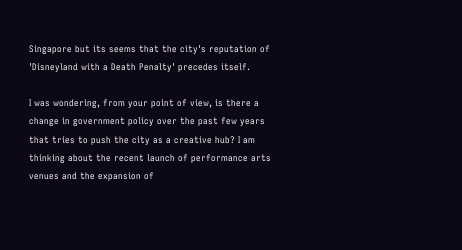Singapore but its seems that the city's reputation of 'Disneyland with a Death Penalty' precedes itself.

I was wondering, from your point of view, is there a change in government policy over the past few years that tries to push the city as a creative hub? I am thinking about the recent launch of performance arts venues and the expansion of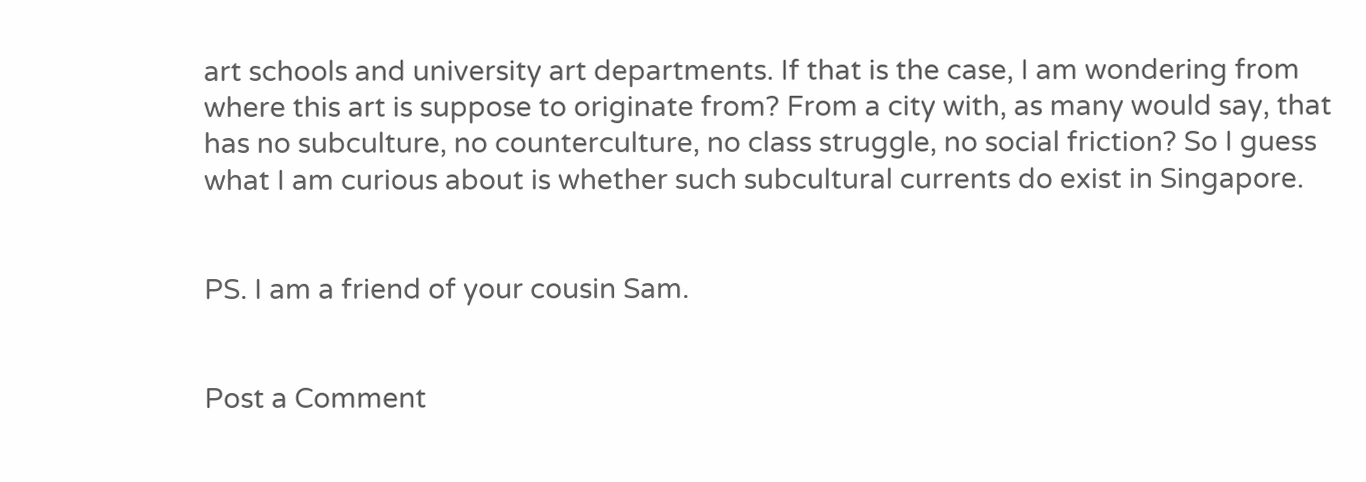art schools and university art departments. If that is the case, I am wondering from where this art is suppose to originate from? From a city with, as many would say, that has no subculture, no counterculture, no class struggle, no social friction? So I guess what I am curious about is whether such subcultural currents do exist in Singapore.


PS. I am a friend of your cousin Sam.


Post a Comment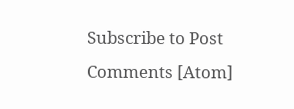Subscribe to Post Comments [Atom]